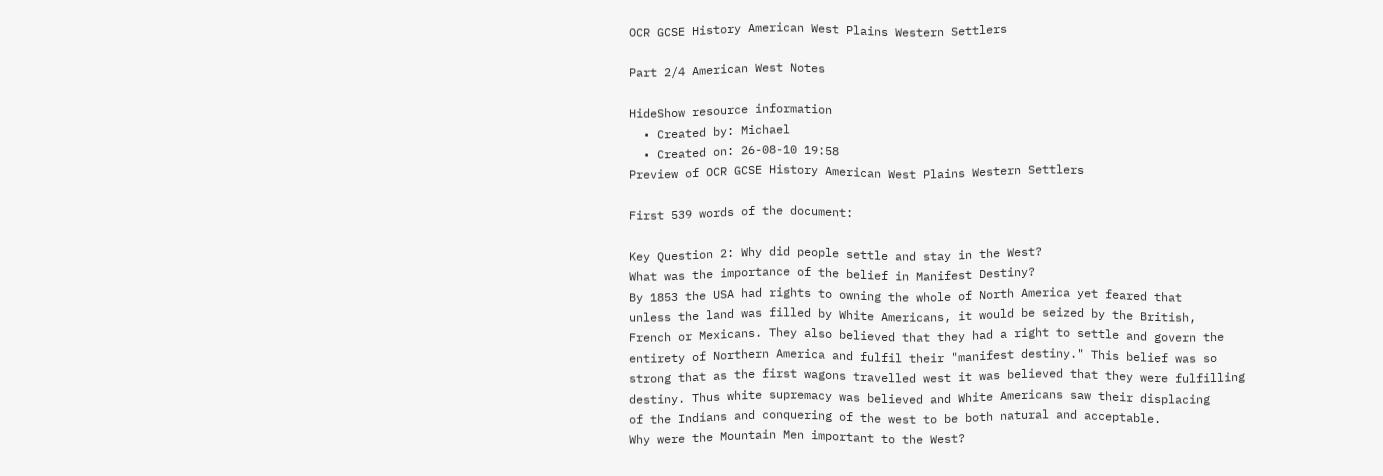OCR GCSE History American West Plains Western Settlers

Part 2/4 American West Notes

HideShow resource information
  • Created by: Michael
  • Created on: 26-08-10 19:58
Preview of OCR GCSE History American West Plains Western Settlers

First 539 words of the document:

Key Question 2: Why did people settle and stay in the West?
What was the importance of the belief in Manifest Destiny?
By 1853 the USA had rights to owning the whole of North America yet feared that
unless the land was filled by White Americans, it would be seized by the British,
French or Mexicans. They also believed that they had a right to settle and govern the
entirety of Northern America and fulfil their "manifest destiny." This belief was so
strong that as the first wagons travelled west it was believed that they were fulfilling
destiny. Thus white supremacy was believed and White Americans saw their displacing
of the Indians and conquering of the west to be both natural and acceptable.
Why were the Mountain Men important to the West?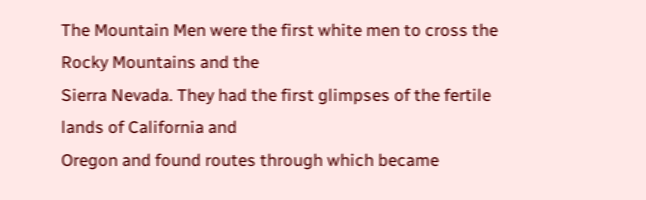The Mountain Men were the first white men to cross the Rocky Mountains and the
Sierra Nevada. They had the first glimpses of the fertile lands of California and
Oregon and found routes through which became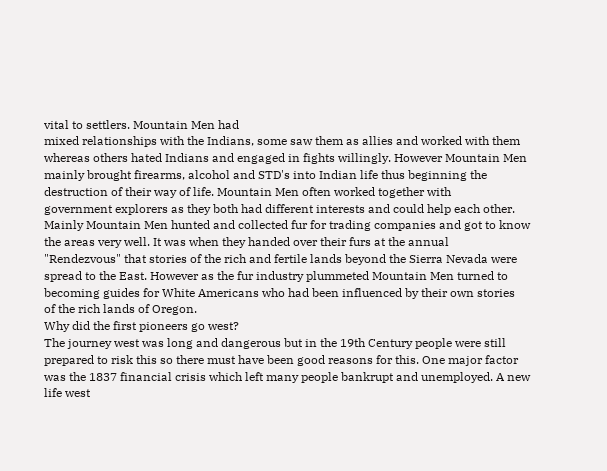vital to settlers. Mountain Men had
mixed relationships with the Indians, some saw them as allies and worked with them
whereas others hated Indians and engaged in fights willingly. However Mountain Men
mainly brought firearms, alcohol and STD's into Indian life thus beginning the
destruction of their way of life. Mountain Men often worked together with
government explorers as they both had different interests and could help each other.
Mainly Mountain Men hunted and collected fur for trading companies and got to know
the areas very well. It was when they handed over their furs at the annual
"Rendezvous" that stories of the rich and fertile lands beyond the Sierra Nevada were
spread to the East. However as the fur industry plummeted Mountain Men turned to
becoming guides for White Americans who had been influenced by their own stories
of the rich lands of Oregon.
Why did the first pioneers go west?
The journey west was long and dangerous but in the 19th Century people were still
prepared to risk this so there must have been good reasons for this. One major factor
was the 1837 financial crisis which left many people bankrupt and unemployed. A new
life west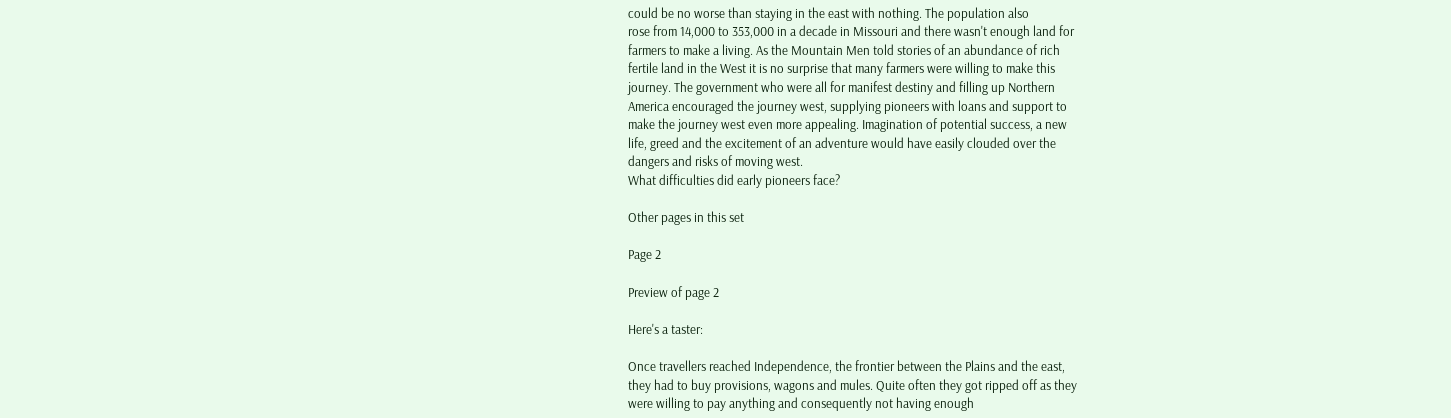could be no worse than staying in the east with nothing. The population also
rose from 14,000 to 353,000 in a decade in Missouri and there wasn't enough land for
farmers to make a living. As the Mountain Men told stories of an abundance of rich
fertile land in the West it is no surprise that many farmers were willing to make this
journey. The government who were all for manifest destiny and filling up Northern
America encouraged the journey west, supplying pioneers with loans and support to
make the journey west even more appealing. Imagination of potential success, a new
life, greed and the excitement of an adventure would have easily clouded over the
dangers and risks of moving west.
What difficulties did early pioneers face?

Other pages in this set

Page 2

Preview of page 2

Here's a taster:

Once travellers reached Independence, the frontier between the Plains and the east,
they had to buy provisions, wagons and mules. Quite often they got ripped off as they
were willing to pay anything and consequently not having enough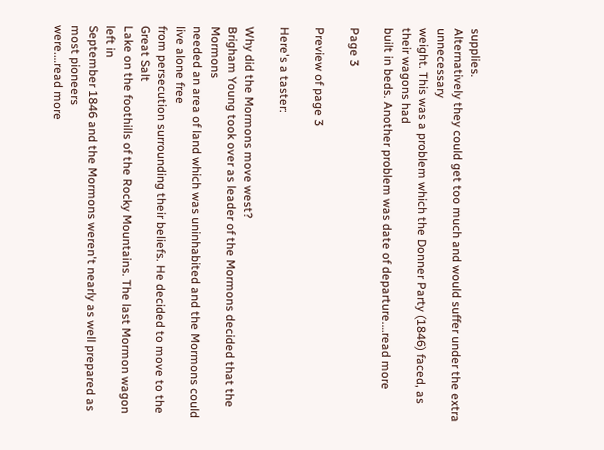supplies.
Alternatively they could get too much and would suffer under the extra unnecessary
weight. This was a problem which the Donner Party (1846) faced, as their wagons had
built in beds. Another problem was date of departure.…read more

Page 3

Preview of page 3

Here's a taster:

Why did the Mormons move west?
Brigham Young took over as leader of the Mormons decided that the Mormons
needed an area of land which was uninhabited and the Mormons could live alone free
from persecution surrounding their beliefs. He decided to move to the Great Salt
Lake on the foothills of the Rocky Mountains. The last Mormon wagon left in
September 1846 and the Mormons weren't nearly as well prepared as most pioneers
were.…read more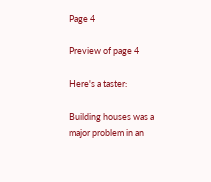Page 4

Preview of page 4

Here's a taster:

Building houses was a major problem in an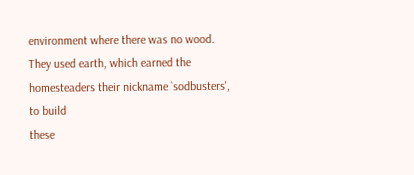environment where there was no wood.
They used earth, which earned the homesteaders their nickname `sodbusters', to build
these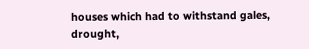houses which had to withstand gales, drought,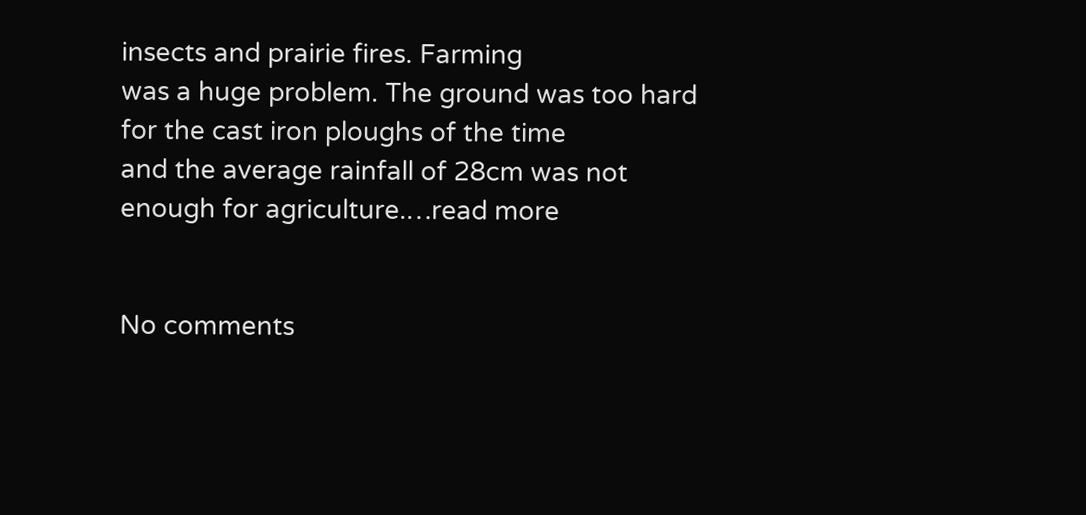insects and prairie fires. Farming
was a huge problem. The ground was too hard for the cast iron ploughs of the time
and the average rainfall of 28cm was not enough for agriculture.…read more


No comments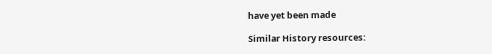have yet been made

Similar History resources: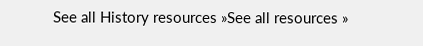See all History resources »See all resources »